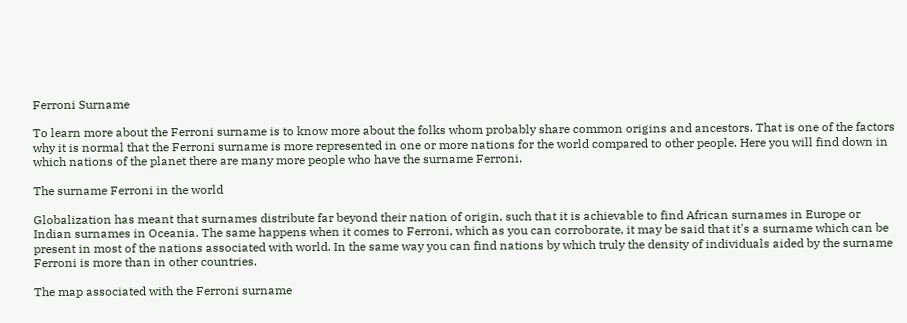Ferroni Surname

To learn more about the Ferroni surname is to know more about the folks whom probably share common origins and ancestors. That is one of the factors why it is normal that the Ferroni surname is more represented in one or more nations for the world compared to other people. Here you will find down in which nations of the planet there are many more people who have the surname Ferroni.

The surname Ferroni in the world

Globalization has meant that surnames distribute far beyond their nation of origin, such that it is achievable to find African surnames in Europe or Indian surnames in Oceania. The same happens when it comes to Ferroni, which as you can corroborate, it may be said that it's a surname which can be present in most of the nations associated with world. In the same way you can find nations by which truly the density of individuals aided by the surname Ferroni is more than in other countries.

The map associated with the Ferroni surname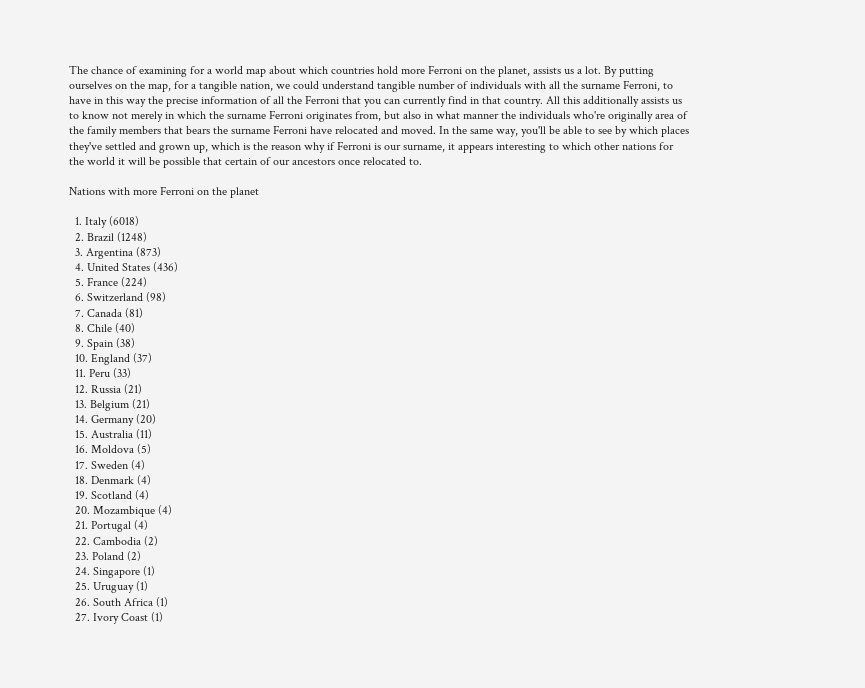The chance of examining for a world map about which countries hold more Ferroni on the planet, assists us a lot. By putting ourselves on the map, for a tangible nation, we could understand tangible number of individuals with all the surname Ferroni, to have in this way the precise information of all the Ferroni that you can currently find in that country. All this additionally assists us to know not merely in which the surname Ferroni originates from, but also in what manner the individuals who're originally area of the family members that bears the surname Ferroni have relocated and moved. In the same way, you'll be able to see by which places they've settled and grown up, which is the reason why if Ferroni is our surname, it appears interesting to which other nations for the world it will be possible that certain of our ancestors once relocated to.

Nations with more Ferroni on the planet

  1. Italy (6018)
  2. Brazil (1248)
  3. Argentina (873)
  4. United States (436)
  5. France (224)
  6. Switzerland (98)
  7. Canada (81)
  8. Chile (40)
  9. Spain (38)
  10. England (37)
  11. Peru (33)
  12. Russia (21)
  13. Belgium (21)
  14. Germany (20)
  15. Australia (11)
  16. Moldova (5)
  17. Sweden (4)
  18. Denmark (4)
  19. Scotland (4)
  20. Mozambique (4)
  21. Portugal (4)
  22. Cambodia (2)
  23. Poland (2)
  24. Singapore (1)
  25. Uruguay (1)
  26. South Africa (1)
  27. Ivory Coast (1)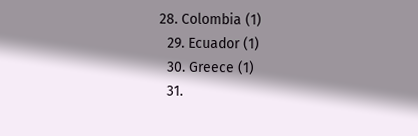28. Colombia (1)
  29. Ecuador (1)
  30. Greece (1)
  31.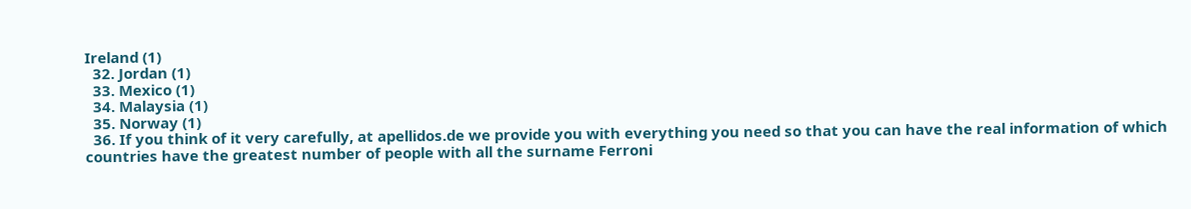Ireland (1)
  32. Jordan (1)
  33. Mexico (1)
  34. Malaysia (1)
  35. Norway (1)
  36. If you think of it very carefully, at apellidos.de we provide you with everything you need so that you can have the real information of which countries have the greatest number of people with all the surname Ferroni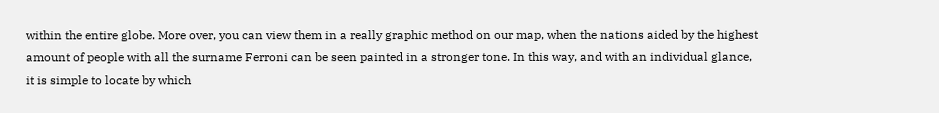within the entire globe. More over, you can view them in a really graphic method on our map, when the nations aided by the highest amount of people with all the surname Ferroni can be seen painted in a stronger tone. In this way, and with an individual glance, it is simple to locate by which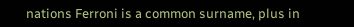nations Ferroni is a common surname, plus in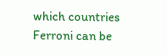which countries Ferroni can be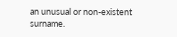an unusual or non-existent surname.